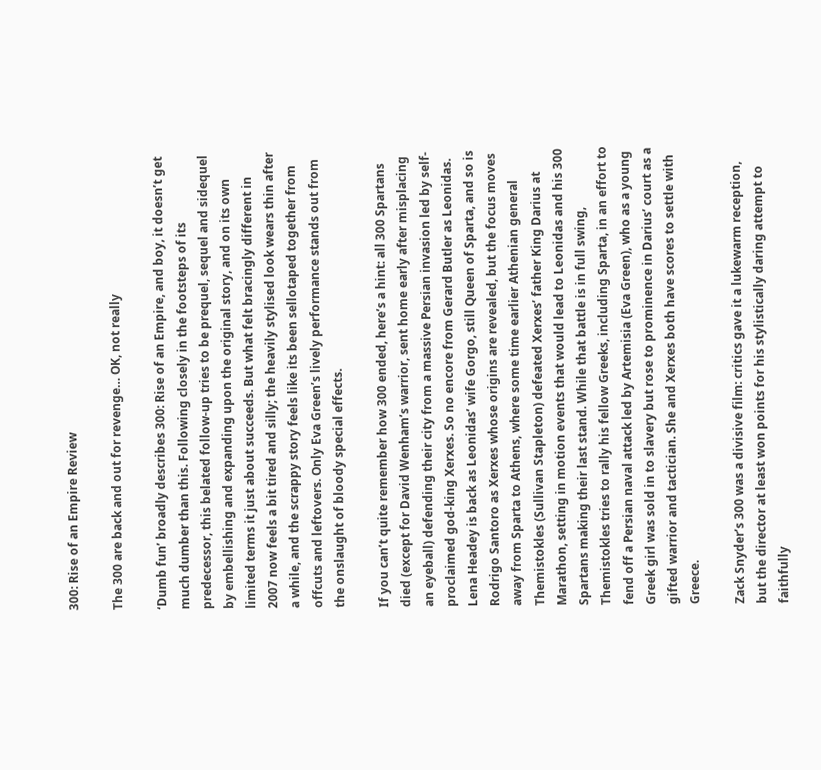300: Rise of an Empire Review

The 300 are back and out for revenge… OK, not really

‘Dumb fun’ broadly describes 300: Rise of an Empire, and boy, it doesn’t get much dumber than this. Following closely in the footsteps of its predecessor, this belated follow-up tries to be prequel, sequel and sidequel by embellishing and expanding upon the original story, and on its own limited terms it just about succeeds. But what felt bracingly different in 2007 now feels a bit tired and silly; the heavily stylised look wears thin after a while, and the scrappy story feels like its been sellotaped together from offcuts and leftovers. Only Eva Green’s lively performance stands out from the onslaught of bloody special effects.

If you can’t quite remember how 300 ended, here’s a hint: all 300 Spartans died (except for David Wenham’s warrior, sent home early after misplacing an eyeball) defending their city from a massive Persian invasion led by self-proclaimed god-king Xerxes. So no encore from Gerard Butler as Leonidas. Lena Headey is back as Leonidas’ wife Gorgo, still Queen of Sparta, and so is Rodrigo Santoro as Xerxes whose origins are revealed, but the focus moves away from Sparta to Athens, where some time earlier Athenian general Themistokles (Sullivan Stapleton) defeated Xerxes’ father King Darius at Marathon, setting in motion events that would lead to Leonidas and his 300 Spartans making their last stand. While that battle is in full swing, Themistokles tries to rally his fellow Greeks, including Sparta, in an effort to fend off a Persian naval attack led by Artemisia (Eva Green), who as a young Greek girl was sold in to slavery but rose to prominence in Darius’ court as a gifted warrior and tactician. She and Xerxes both have scores to settle with Greece.

Zack Snyder’s 300 was a divisive film: critics gave it a lukewarm reception, but the director at least won points for his stylistically daring attempt to faithfully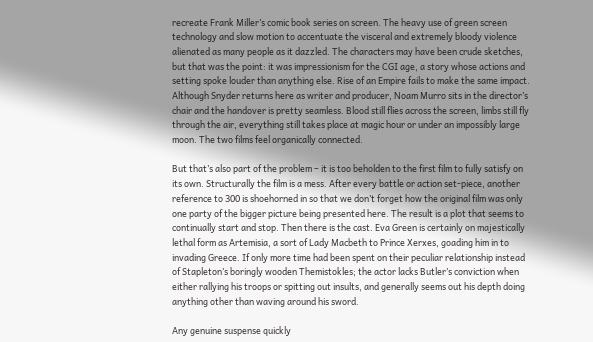recreate Frank Miller’s comic book series on screen. The heavy use of green screen technology and slow motion to accentuate the visceral and extremely bloody violence alienated as many people as it dazzled. The characters may have been crude sketches, but that was the point: it was impressionism for the CGI age, a story whose actions and setting spoke louder than anything else. Rise of an Empire fails to make the same impact. Although Snyder returns here as writer and producer, Noam Murro sits in the director’s chair and the handover is pretty seamless. Blood still flies across the screen, limbs still fly through the air, everything still takes place at magic hour or under an impossibly large moon. The two films feel organically connected.

But that’s also part of the problem – it is too beholden to the first film to fully satisfy on its own. Structurally the film is a mess. After every battle or action set-piece, another reference to 300 is shoehorned in so that we don’t forget how the original film was only one party of the bigger picture being presented here. The result is a plot that seems to continually start and stop. Then there is the cast. Eva Green is certainly on majestically lethal form as Artemisia, a sort of Lady Macbeth to Prince Xerxes, goading him in to invading Greece. If only more time had been spent on their peculiar relationship instead of Stapleton’s boringly wooden Themistokles; the actor lacks Butler’s conviction when either rallying his troops or spitting out insults, and generally seems out his depth doing anything other than waving around his sword.

Any genuine suspense quickly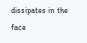dissipates in the face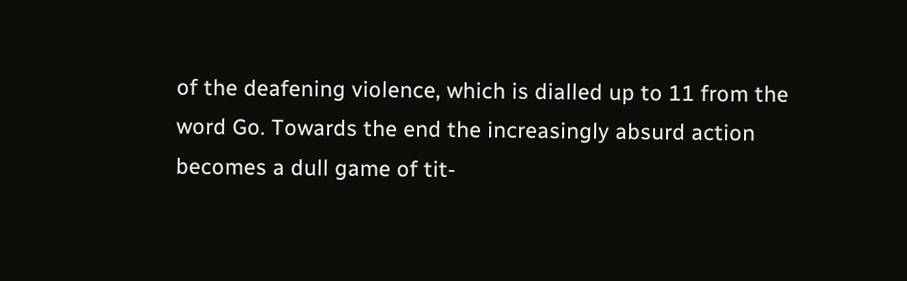of the deafening violence, which is dialled up to 11 from the word Go. Towards the end the increasingly absurd action becomes a dull game of tit-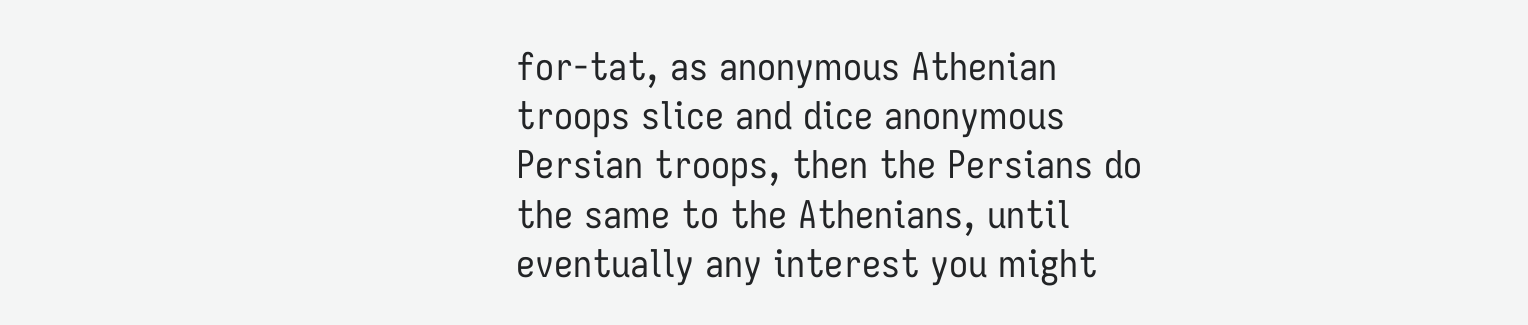for-tat, as anonymous Athenian troops slice and dice anonymous Persian troops, then the Persians do the same to the Athenians, until eventually any interest you might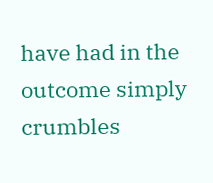have had in the outcome simply crumbles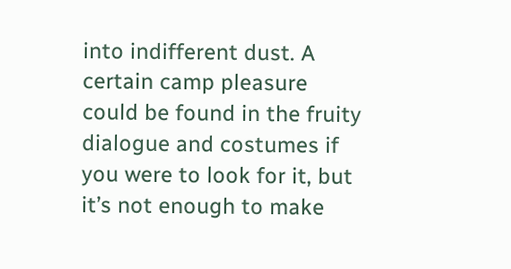into indifferent dust. A certain camp pleasure could be found in the fruity dialogue and costumes if you were to look for it, but it’s not enough to make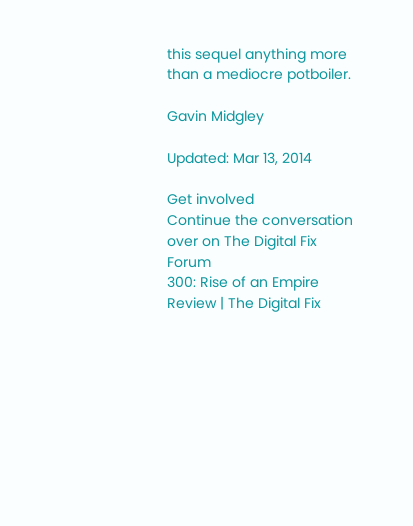this sequel anything more than a mediocre potboiler.

Gavin Midgley

Updated: Mar 13, 2014

Get involved
Continue the conversation over on The Digital Fix Forum
300: Rise of an Empire Review | The Digital Fix